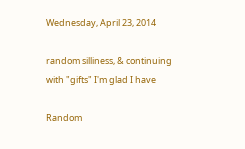Wednesday, April 23, 2014

random silliness, & continuing with "gifts" I'm glad I have

Random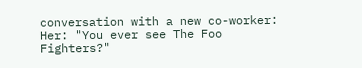conversation with a new co-worker:
Her: "You ever see The Foo Fighters?"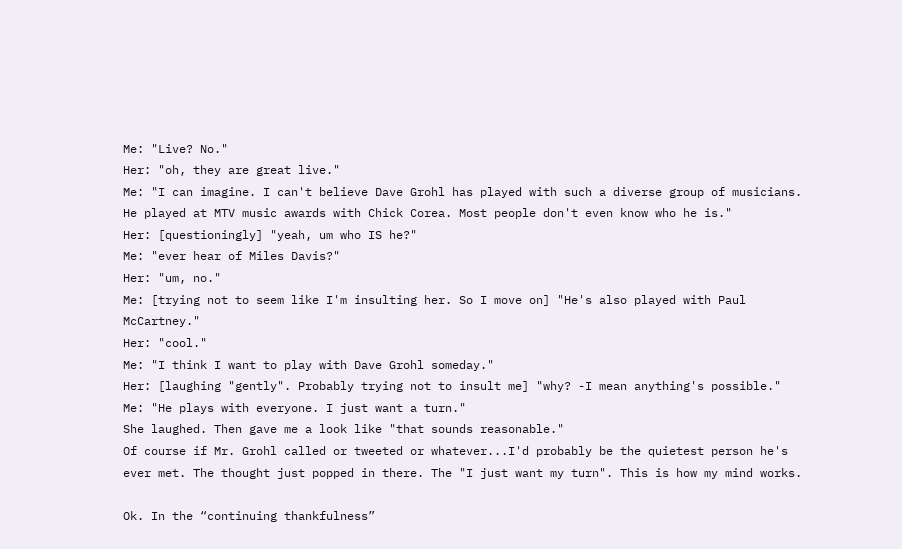Me: "Live? No."
Her: "oh, they are great live."
Me: "I can imagine. I can't believe Dave Grohl has played with such a diverse group of musicians. He played at MTV music awards with Chick Corea. Most people don't even know who he is."
Her: [questioningly] "yeah, um who IS he?"
Me: "ever hear of Miles Davis?"
Her: "um, no."
Me: [trying not to seem like I'm insulting her. So I move on] "He's also played with Paul McCartney."
Her: "cool."
Me: "I think I want to play with Dave Grohl someday."
Her: [laughing "gently". Probably trying not to insult me] "why? -I mean anything's possible."
Me: "He plays with everyone. I just want a turn."
She laughed. Then gave me a look like "that sounds reasonable."
Of course if Mr. Grohl called or tweeted or whatever...I'd probably be the quietest person he's ever met. The thought just popped in there. The "I just want my turn". This is how my mind works.

Ok. In the “continuing thankfulness”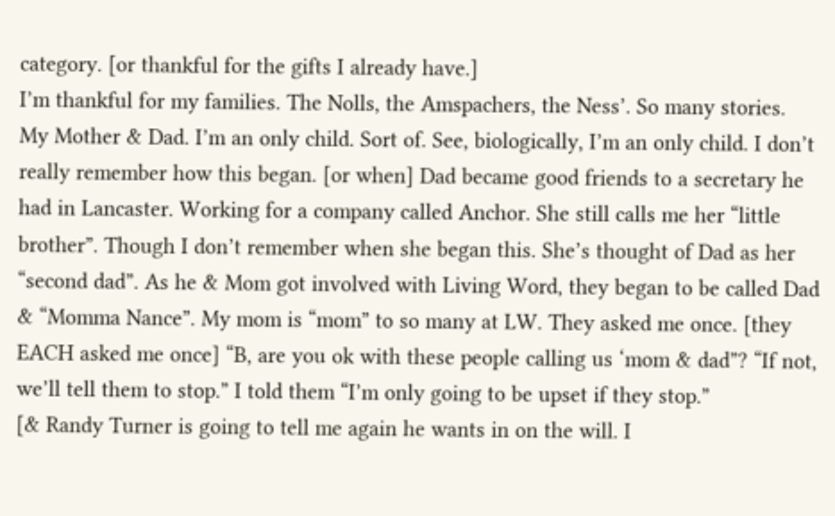category. [or thankful for the gifts I already have.]
I’m thankful for my families. The Nolls, the Amspachers, the Ness’. So many stories.
My Mother & Dad. I’m an only child. Sort of. See, biologically, I’m an only child. I don’t really remember how this began. [or when] Dad became good friends to a secretary he had in Lancaster. Working for a company called Anchor. She still calls me her “little brother”. Though I don’t remember when she began this. She’s thought of Dad as her “second dad”. As he & Mom got involved with Living Word, they began to be called Dad & “Momma Nance”. My mom is “mom” to so many at LW. They asked me once. [they EACH asked me once] “B, are you ok with these people calling us ‘mom & dad”? “If not, we’ll tell them to stop.” I told them “I’m only going to be upset if they stop.”
[& Randy Turner is going to tell me again he wants in on the will. I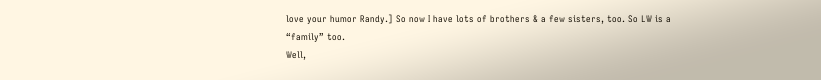love your humor Randy.] So now I have lots of brothers & a few sisters, too. So LW is a “family” too.
Well,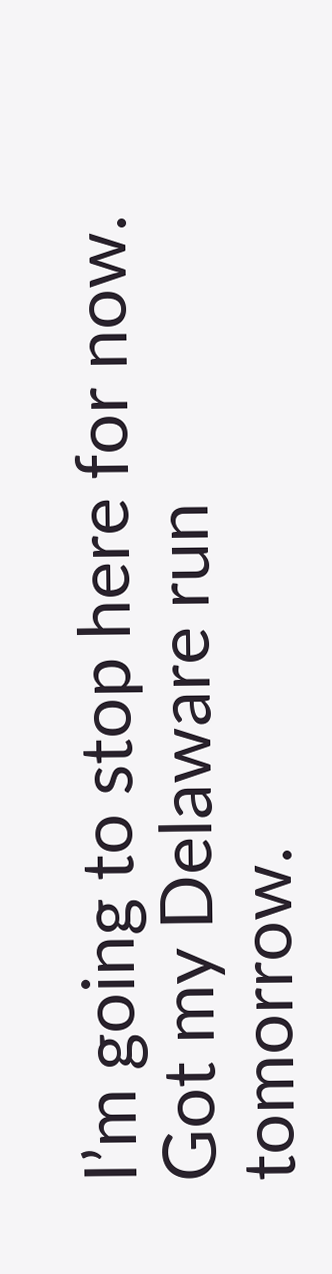I’m going to stop here for now.
Got my Delaware run tomorrow.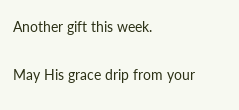Another gift this week.

May His grace drip from your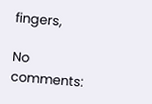fingers,

No comments: